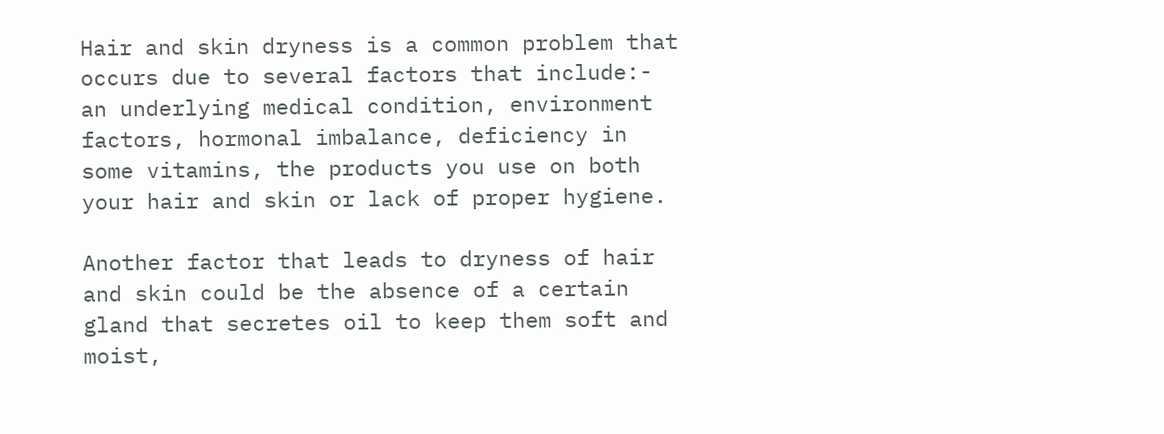Hair and skin dryness is a common problem that occurs due to several factors that include:- an underlying medical condition, environment factors, hormonal imbalance, deficiency in some vitamins, the products you use on both your hair and skin or lack of proper hygiene.

Another factor that leads to dryness of hair and skin could be the absence of a certain gland that secretes oil to keep them soft and moist,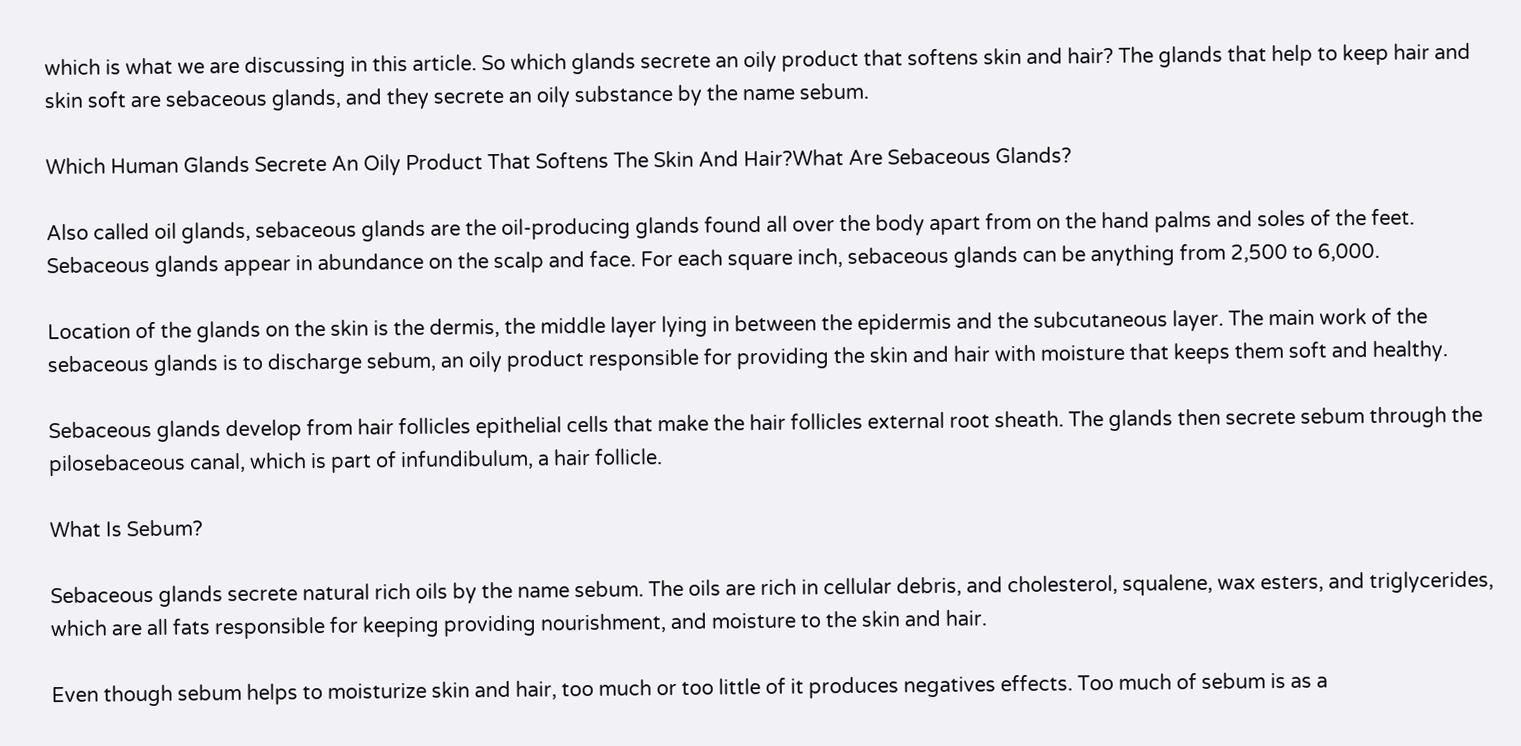which is what we are discussing in this article. So which glands secrete an oily product that softens skin and hair? The glands that help to keep hair and skin soft are sebaceous glands, and they secrete an oily substance by the name sebum.

Which Human Glands Secrete An Oily Product That Softens The Skin And Hair?What Are Sebaceous Glands?

Also called oil glands, sebaceous glands are the oil-producing glands found all over the body apart from on the hand palms and soles of the feet. Sebaceous glands appear in abundance on the scalp and face. For each square inch, sebaceous glands can be anything from 2,500 to 6,000.

Location of the glands on the skin is the dermis, the middle layer lying in between the epidermis and the subcutaneous layer. The main work of the sebaceous glands is to discharge sebum, an oily product responsible for providing the skin and hair with moisture that keeps them soft and healthy.

Sebaceous glands develop from hair follicles epithelial cells that make the hair follicles external root sheath. The glands then secrete sebum through the pilosebaceous canal, which is part of infundibulum, a hair follicle.

What Is Sebum?

Sebaceous glands secrete natural rich oils by the name sebum. The oils are rich in cellular debris, and cholesterol, squalene, wax esters, and triglycerides, which are all fats responsible for keeping providing nourishment, and moisture to the skin and hair.

Even though sebum helps to moisturize skin and hair, too much or too little of it produces negatives effects. Too much of sebum is as a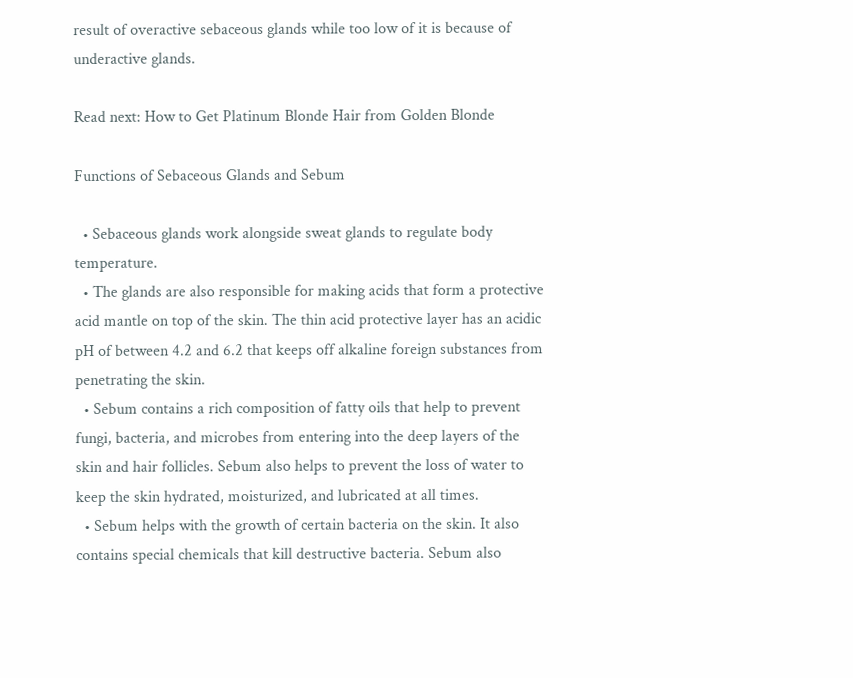result of overactive sebaceous glands while too low of it is because of underactive glands.

Read next: How to Get Platinum Blonde Hair from Golden Blonde

Functions of Sebaceous Glands and Sebum

  • Sebaceous glands work alongside sweat glands to regulate body temperature.
  • The glands are also responsible for making acids that form a protective acid mantle on top of the skin. The thin acid protective layer has an acidic pH of between 4.2 and 6.2 that keeps off alkaline foreign substances from penetrating the skin.
  • Sebum contains a rich composition of fatty oils that help to prevent fungi, bacteria, and microbes from entering into the deep layers of the skin and hair follicles. Sebum also helps to prevent the loss of water to keep the skin hydrated, moisturized, and lubricated at all times.
  • Sebum helps with the growth of certain bacteria on the skin. It also contains special chemicals that kill destructive bacteria. Sebum also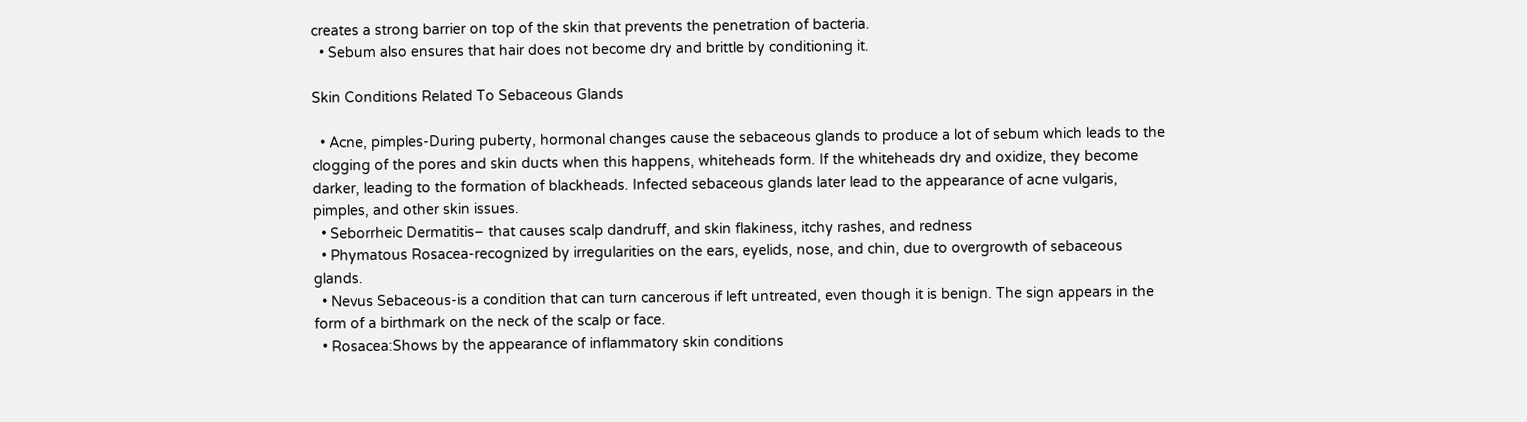creates a strong barrier on top of the skin that prevents the penetration of bacteria.
  • Sebum also ensures that hair does not become dry and brittle by conditioning it.

Skin Conditions Related To Sebaceous Glands

  • Acne, pimples-During puberty, hormonal changes cause the sebaceous glands to produce a lot of sebum which leads to the clogging of the pores and skin ducts when this happens, whiteheads form. If the whiteheads dry and oxidize, they become darker, leading to the formation of blackheads. Infected sebaceous glands later lead to the appearance of acne vulgaris, pimples, and other skin issues.
  • Seborrheic Dermatitis– that causes scalp dandruff, and skin flakiness, itchy rashes, and redness
  • Phymatous Rosacea-recognized by irregularities on the ears, eyelids, nose, and chin, due to overgrowth of sebaceous glands.
  • Nevus Sebaceous-is a condition that can turn cancerous if left untreated, even though it is benign. The sign appears in the form of a birthmark on the neck of the scalp or face.
  • Rosacea:Shows by the appearance of inflammatory skin conditions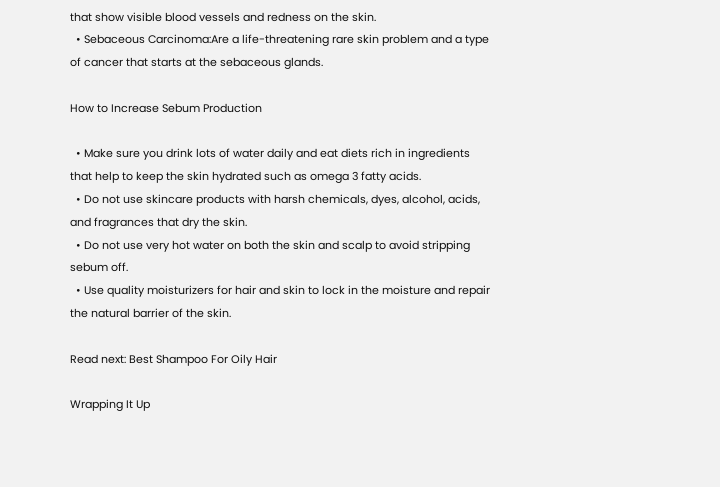that show visible blood vessels and redness on the skin.
  • Sebaceous Carcinoma:Are a life-threatening rare skin problem and a type of cancer that starts at the sebaceous glands.

How to Increase Sebum Production

  • Make sure you drink lots of water daily and eat diets rich in ingredients that help to keep the skin hydrated such as omega 3 fatty acids.
  • Do not use skincare products with harsh chemicals, dyes, alcohol, acids, and fragrances that dry the skin.
  • Do not use very hot water on both the skin and scalp to avoid stripping sebum off.
  • Use quality moisturizers for hair and skin to lock in the moisture and repair the natural barrier of the skin.

Read next: Best Shampoo For Oily Hair

Wrapping It Up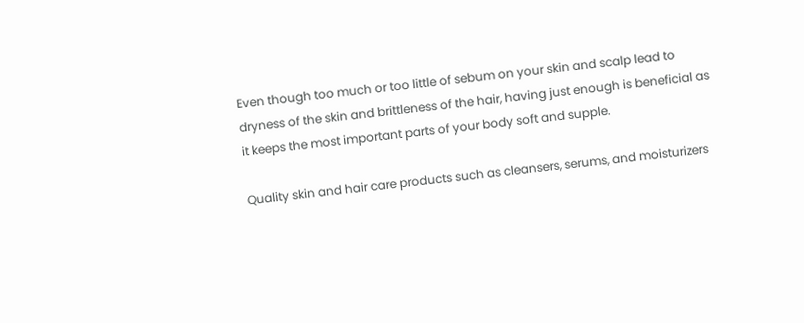Even though too much or too little of sebum on your skin and scalp lead to dryness of the skin and brittleness of the hair, having just enough is beneficial as it keeps the most important parts of your body soft and supple.

Quality skin and hair care products such as cleansers, serums, and moisturizers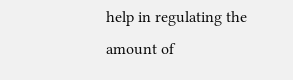help in regulating the amount of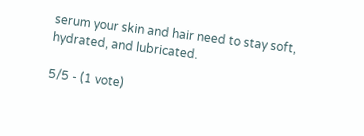serum your skin and hair need to stay soft, hydrated, and lubricated.

5/5 - (1 vote)